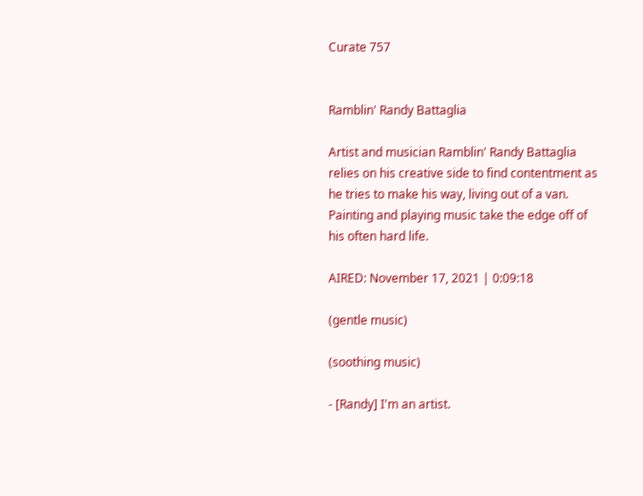Curate 757


Ramblin' Randy Battaglia

Artist and musician Ramblin' Randy Battaglia relies on his creative side to find contentment as he tries to make his way, living out of a van. Painting and playing music take the edge off of his often hard life.

AIRED: November 17, 2021 | 0:09:18

(gentle music)

(soothing music)

- [Randy] I'm an artist.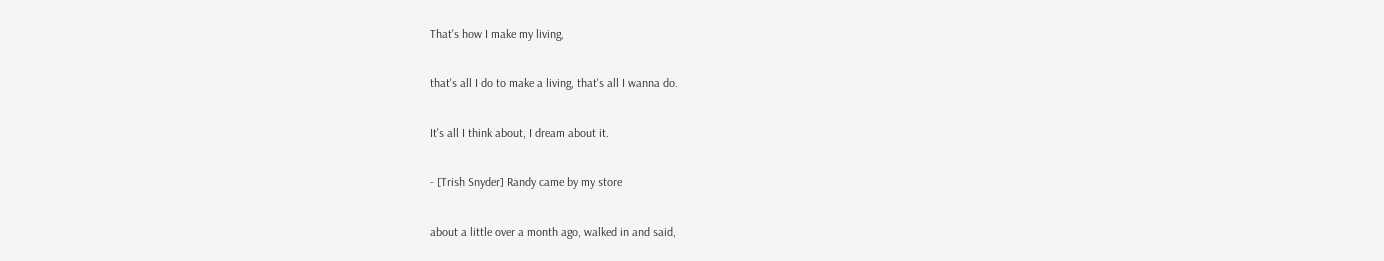That's how I make my living,

that's all I do to make a living, that's all I wanna do.

It's all I think about, I dream about it.

- [Trish Snyder] Randy came by my store

about a little over a month ago, walked in and said,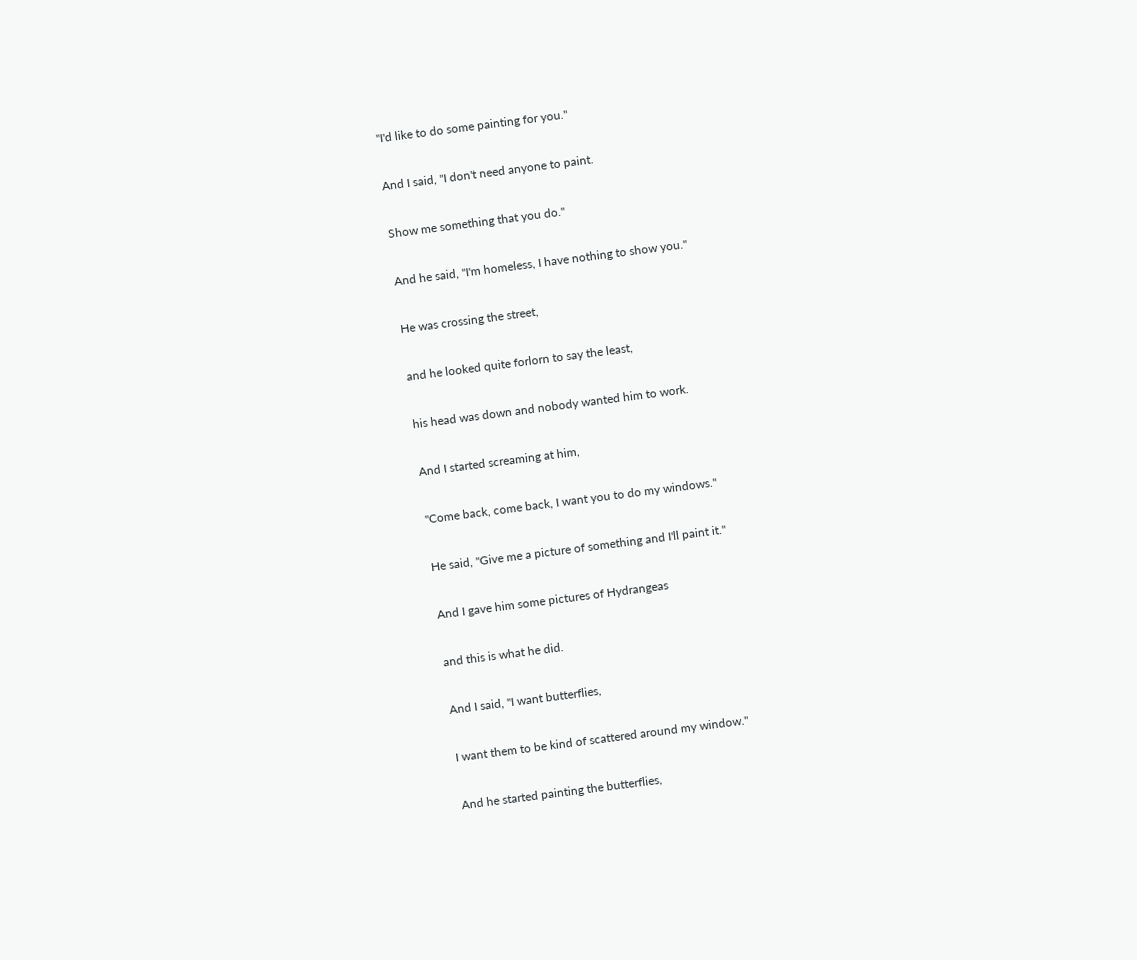"I'd like to do some painting for you."

And I said, "I don't need anyone to paint.

Show me something that you do."

And he said, "I'm homeless, I have nothing to show you."

He was crossing the street,

and he looked quite forlorn to say the least,

his head was down and nobody wanted him to work.

And I started screaming at him,

"Come back, come back, I want you to do my windows."

He said, "Give me a picture of something and I'll paint it."

And I gave him some pictures of Hydrangeas

and this is what he did.

And I said, "I want butterflies,

I want them to be kind of scattered around my window."

And he started painting the butterflies,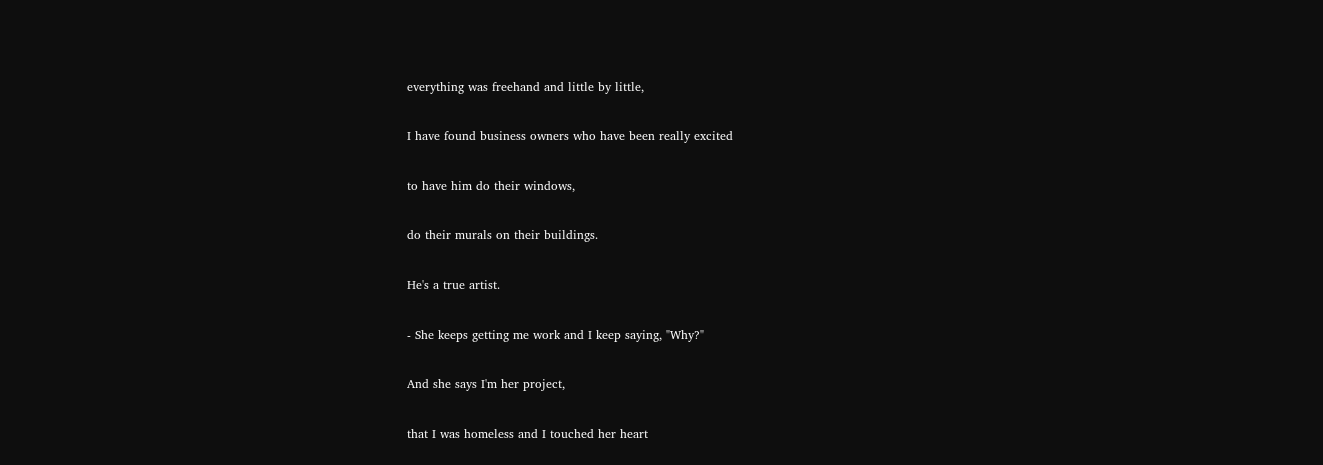everything was freehand and little by little,

I have found business owners who have been really excited

to have him do their windows,

do their murals on their buildings.

He's a true artist.

- She keeps getting me work and I keep saying, "Why?"

And she says I'm her project,

that I was homeless and I touched her heart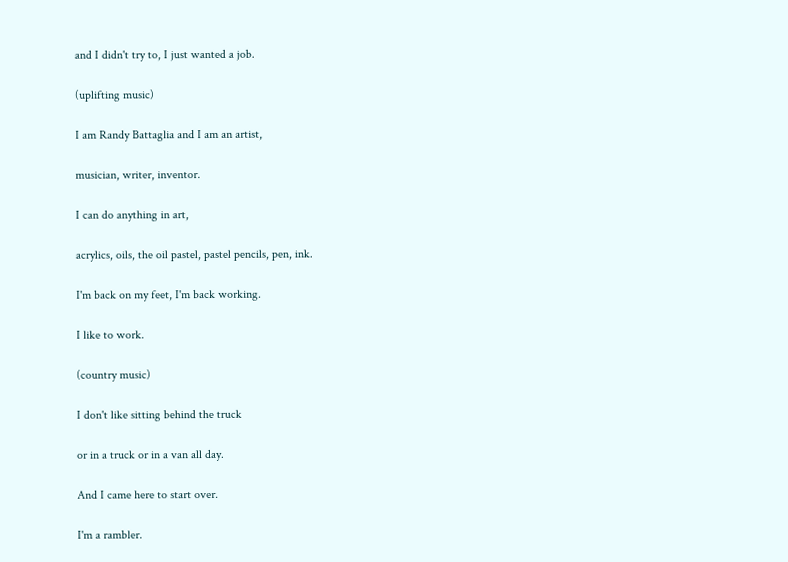and I didn't try to, I just wanted a job.

(uplifting music)

I am Randy Battaglia and I am an artist,

musician, writer, inventor.

I can do anything in art,

acrylics, oils, the oil pastel, pastel pencils, pen, ink.

I'm back on my feet, I'm back working.

I like to work.

(country music)

I don't like sitting behind the truck

or in a truck or in a van all day.

And I came here to start over.

I'm a rambler.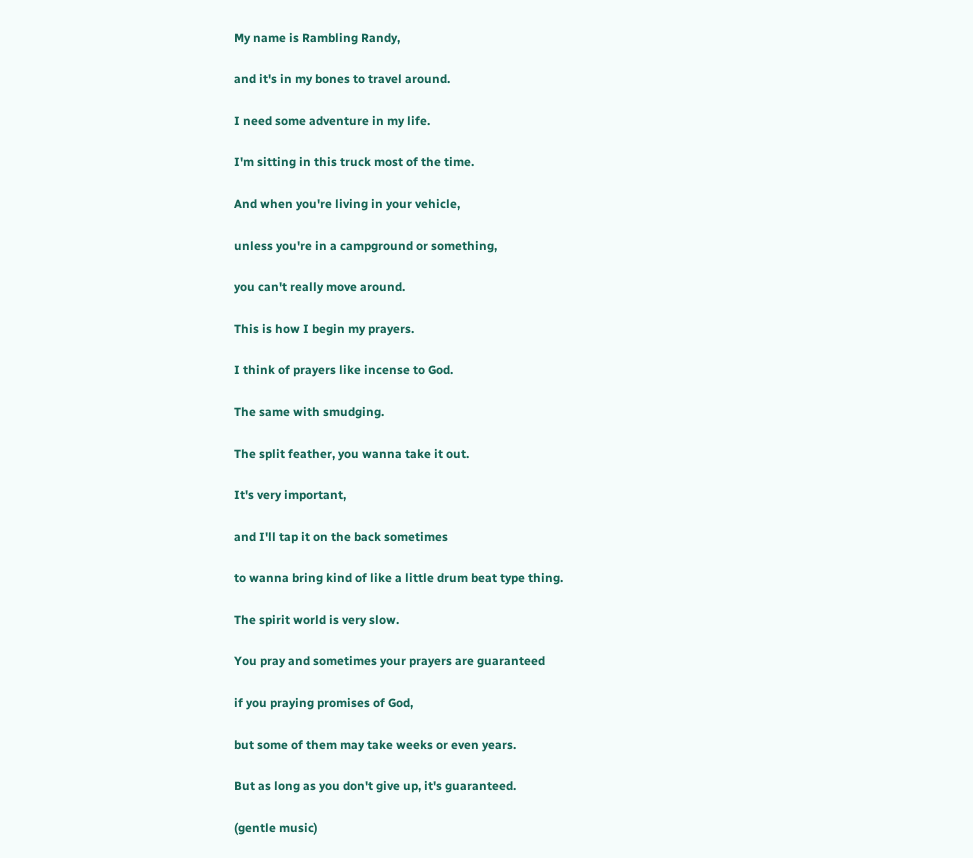My name is Rambling Randy,

and it's in my bones to travel around.

I need some adventure in my life.

I'm sitting in this truck most of the time.

And when you're living in your vehicle,

unless you're in a campground or something,

you can't really move around.

This is how I begin my prayers.

I think of prayers like incense to God.

The same with smudging.

The split feather, you wanna take it out.

It's very important,

and I'll tap it on the back sometimes

to wanna bring kind of like a little drum beat type thing.

The spirit world is very slow.

You pray and sometimes your prayers are guaranteed

if you praying promises of God,

but some of them may take weeks or even years.

But as long as you don't give up, it's guaranteed.

(gentle music)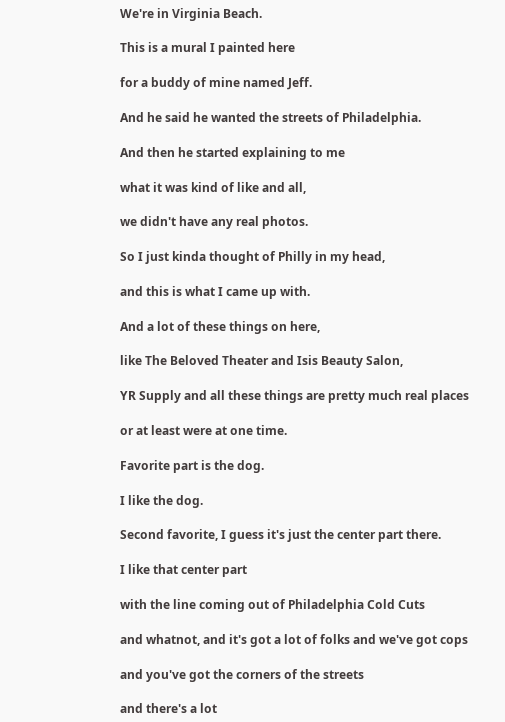We're in Virginia Beach.

This is a mural I painted here

for a buddy of mine named Jeff.

And he said he wanted the streets of Philadelphia.

And then he started explaining to me

what it was kind of like and all,

we didn't have any real photos.

So I just kinda thought of Philly in my head,

and this is what I came up with.

And a lot of these things on here,

like The Beloved Theater and Isis Beauty Salon,

YR Supply and all these things are pretty much real places

or at least were at one time.

Favorite part is the dog.

I like the dog.

Second favorite, I guess it's just the center part there.

I like that center part

with the line coming out of Philadelphia Cold Cuts

and whatnot, and it's got a lot of folks and we've got cops

and you've got the corners of the streets

and there's a lot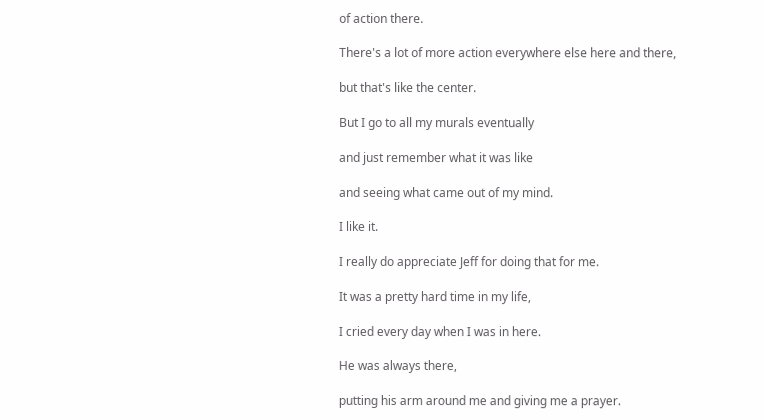of action there.

There's a lot of more action everywhere else here and there,

but that's like the center.

But I go to all my murals eventually

and just remember what it was like

and seeing what came out of my mind.

I like it.

I really do appreciate Jeff for doing that for me.

It was a pretty hard time in my life,

I cried every day when I was in here.

He was always there,

putting his arm around me and giving me a prayer.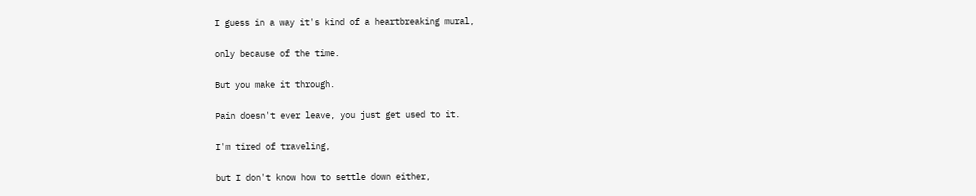I guess in a way it's kind of a heartbreaking mural,

only because of the time.

But you make it through.

Pain doesn't ever leave, you just get used to it.

I'm tired of traveling,

but I don't know how to settle down either,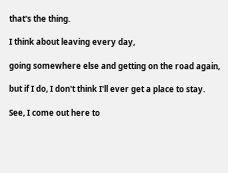that's the thing.

I think about leaving every day,

going somewhere else and getting on the road again,

but if I do, I don't think I'll ever get a place to stay.

See, I come out here to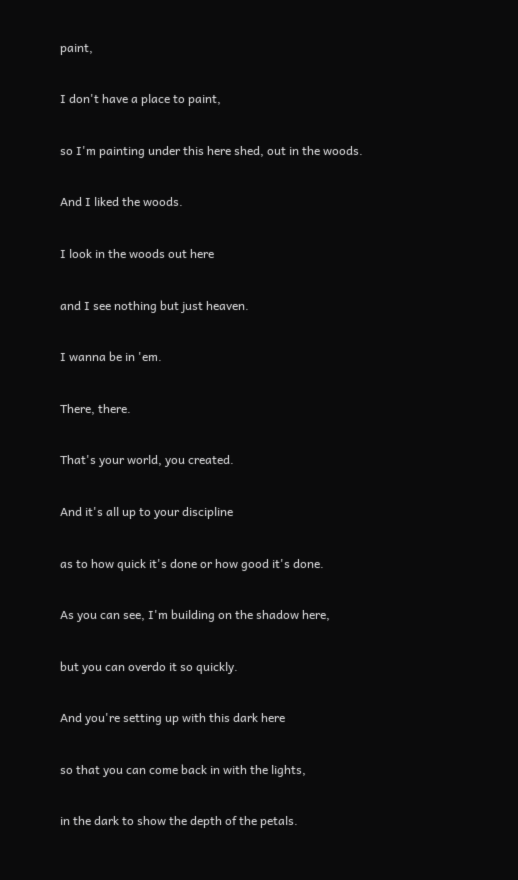paint,

I don't have a place to paint,

so I'm painting under this here shed, out in the woods.

And I liked the woods.

I look in the woods out here

and I see nothing but just heaven.

I wanna be in 'em.

There, there.

That's your world, you created.

And it's all up to your discipline

as to how quick it's done or how good it's done.

As you can see, I'm building on the shadow here,

but you can overdo it so quickly.

And you're setting up with this dark here

so that you can come back in with the lights,

in the dark to show the depth of the petals.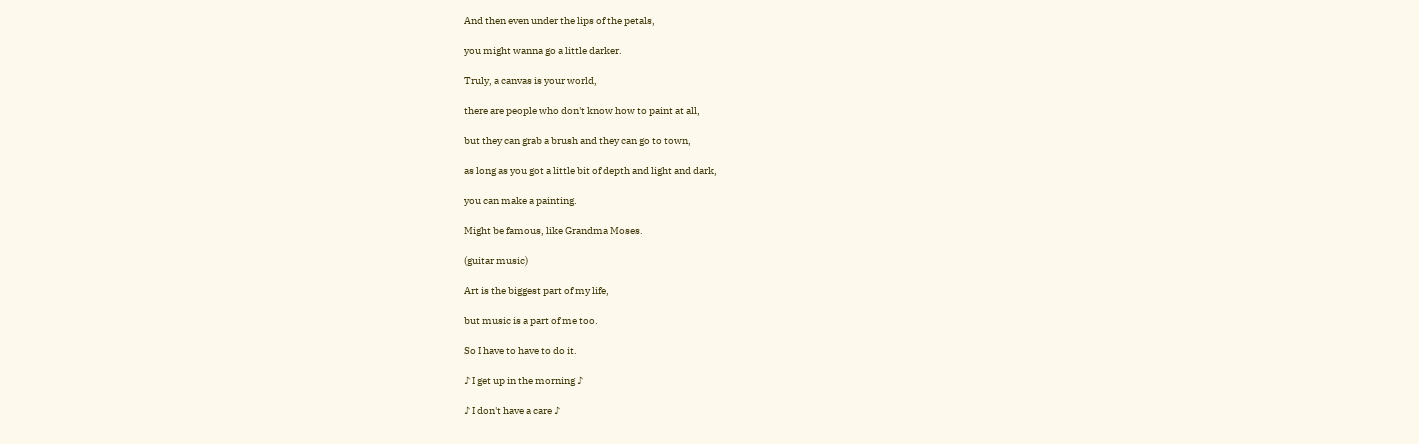And then even under the lips of the petals,

you might wanna go a little darker.

Truly, a canvas is your world,

there are people who don't know how to paint at all,

but they can grab a brush and they can go to town,

as long as you got a little bit of depth and light and dark,

you can make a painting.

Might be famous, like Grandma Moses.

(guitar music)

Art is the biggest part of my life,

but music is a part of me too.

So I have to have to do it.

♪ I get up in the morning ♪

♪ I don't have a care ♪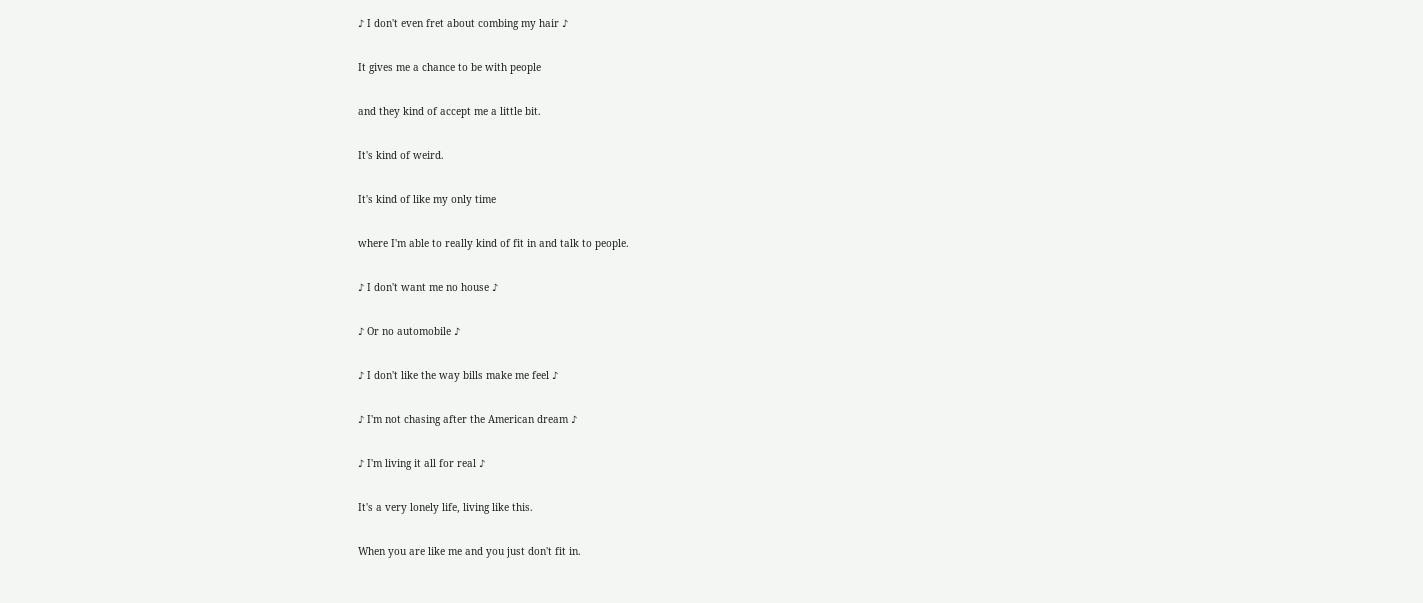♪ I don't even fret about combing my hair ♪

It gives me a chance to be with people

and they kind of accept me a little bit.

It's kind of weird.

It's kind of like my only time

where I'm able to really kind of fit in and talk to people.

♪ I don't want me no house ♪

♪ Or no automobile ♪

♪ I don't like the way bills make me feel ♪

♪ I'm not chasing after the American dream ♪

♪ I'm living it all for real ♪

It's a very lonely life, living like this.

When you are like me and you just don't fit in.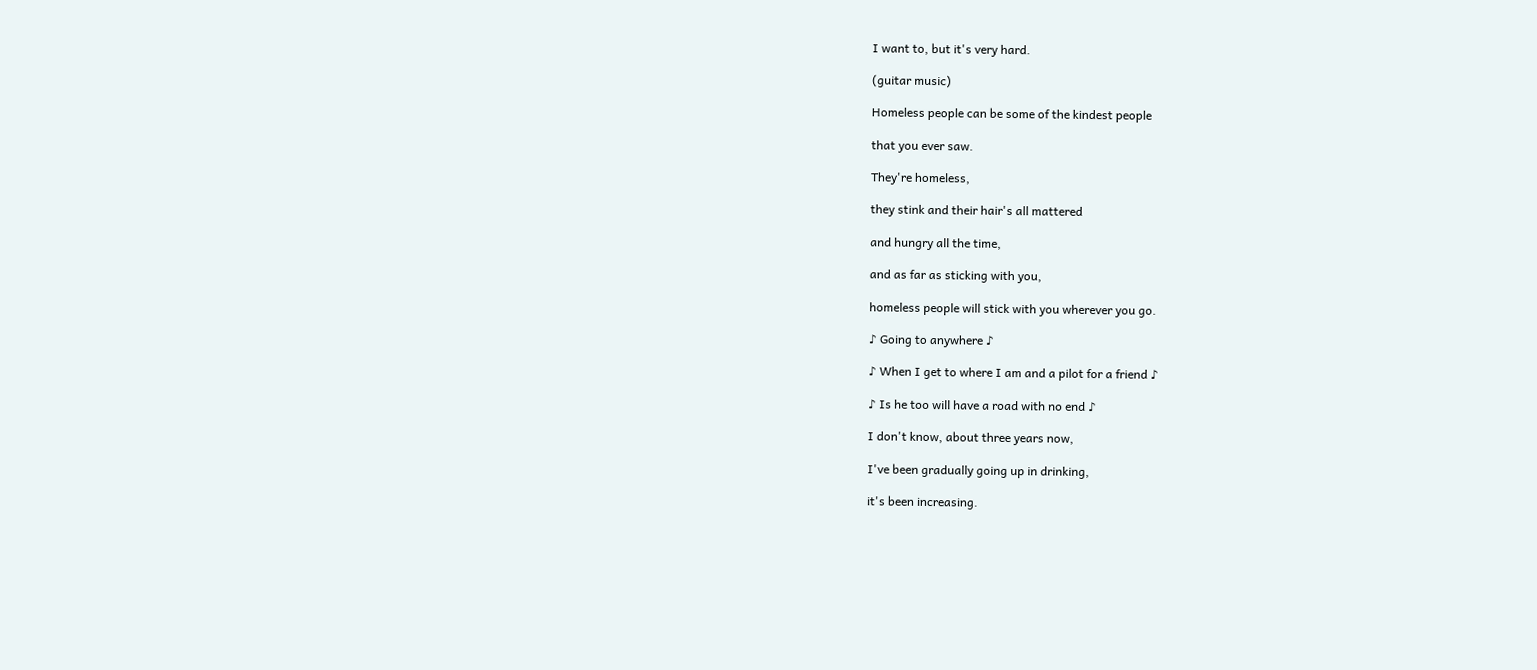I want to, but it's very hard.

(guitar music)

Homeless people can be some of the kindest people

that you ever saw.

They're homeless,

they stink and their hair's all mattered

and hungry all the time,

and as far as sticking with you,

homeless people will stick with you wherever you go.

♪ Going to anywhere ♪

♪ When I get to where I am and a pilot for a friend ♪

♪ Is he too will have a road with no end ♪

I don't know, about three years now,

I've been gradually going up in drinking,

it's been increasing.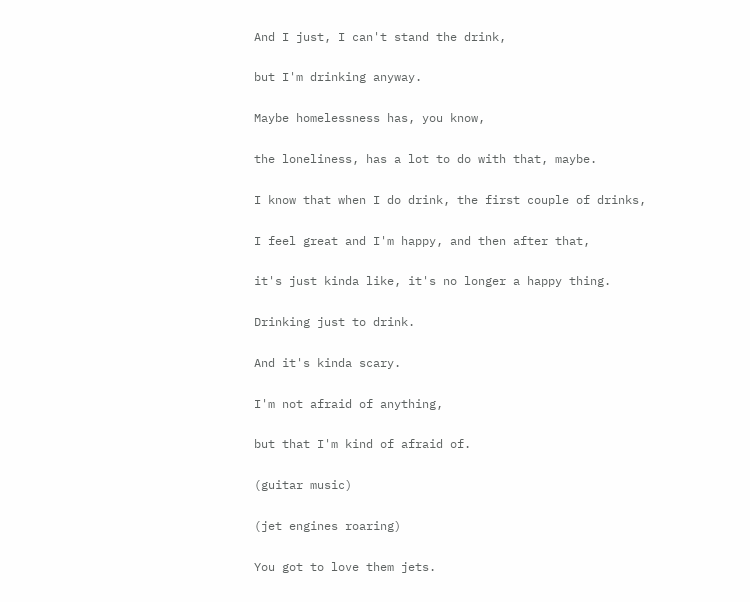And I just, I can't stand the drink,

but I'm drinking anyway.

Maybe homelessness has, you know,

the loneliness, has a lot to do with that, maybe.

I know that when I do drink, the first couple of drinks,

I feel great and I'm happy, and then after that,

it's just kinda like, it's no longer a happy thing.

Drinking just to drink.

And it's kinda scary.

I'm not afraid of anything,

but that I'm kind of afraid of.

(guitar music)

(jet engines roaring)

You got to love them jets.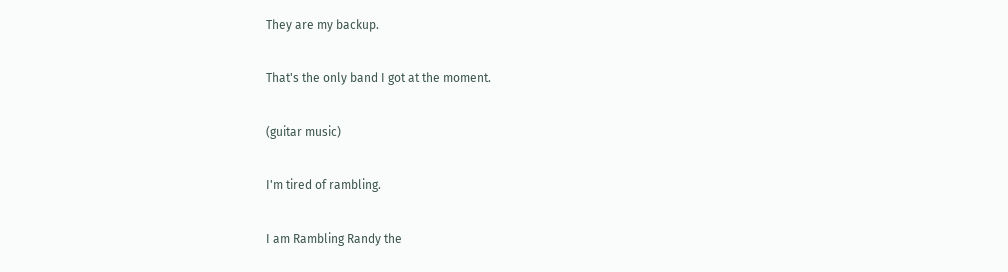They are my backup.

That's the only band I got at the moment.

(guitar music)

I'm tired of rambling.

I am Rambling Randy the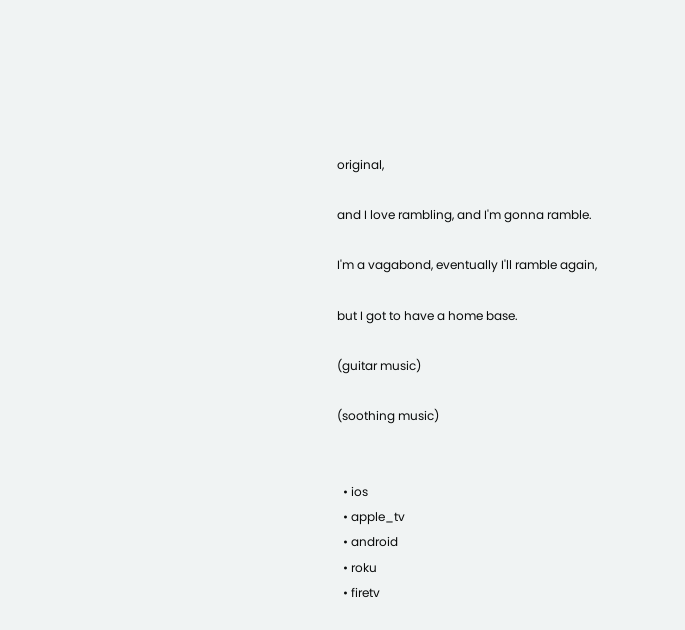original,

and I love rambling, and I'm gonna ramble.

I'm a vagabond, eventually I'll ramble again,

but I got to have a home base.

(guitar music)

(soothing music)


  • ios
  • apple_tv
  • android
  • roku
  • firetv